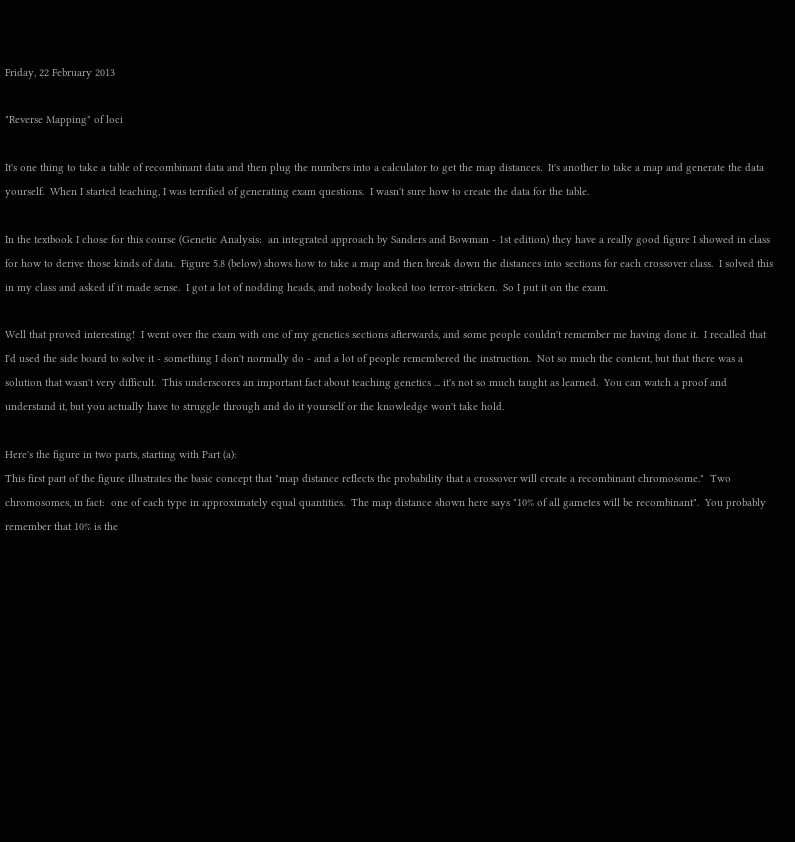Friday, 22 February 2013

"Reverse Mapping" of loci

It's one thing to take a table of recombinant data and then plug the numbers into a calculator to get the map distances.  It's another to take a map and generate the data yourself.  When I started teaching, I was terrified of generating exam questions.  I wasn't sure how to create the data for the table.

In the textbook I chose for this course (Genetic Analysis:  an integrated approach by Sanders and Bowman - 1st edition) they have a really good figure I showed in class for how to derive those kinds of data.  Figure 5.8 (below) shows how to take a map and then break down the distances into sections for each crossover class.  I solved this in my class and asked if it made sense.  I got a lot of nodding heads, and nobody looked too terror-stricken.  So I put it on the exam.

Well that proved interesting!  I went over the exam with one of my genetics sections afterwards, and some people couldn't remember me having done it.  I recalled that I'd used the side board to solve it - something I don't normally do - and a lot of people remembered the instruction.  Not so much the content, but that there was a solution that wasn't very difficult.  This underscores an important fact about teaching genetics ... it's not so much taught as learned.  You can watch a proof and understand it, but you actually have to struggle through and do it yourself or the knowledge won't take hold.

Here's the figure in two parts, starting with Part (a):
This first part of the figure illustrates the basic concept that "map distance reflects the probability that a crossover will create a recombinant chromosome."  Two chromosomes, in fact:  one of each type in approximately equal quantities.  The map distance shown here says "10% of all gametes will be recombinant".  You probably remember that 10% is the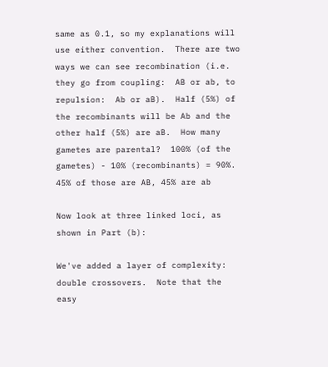same as 0.1, so my explanations will use either convention.  There are two ways we can see recombination (i.e. they go from coupling:  AB or ab, to repulsion:  Ab or aB).  Half (5%) of the recombinants will be Ab and the other half (5%) are aB.  How many gametes are parental?  100% (of the gametes) - 10% (recombinants) = 90%.  45% of those are AB, 45% are ab

Now look at three linked loci, as shown in Part (b):

We've added a layer of complexity:  double crossovers.  Note that the easy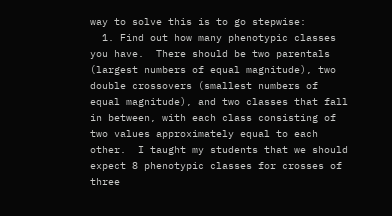way to solve this is to go stepwise:
  1. Find out how many phenotypic classes you have.  There should be two parentals (largest numbers of equal magnitude), two double crossovers (smallest numbers of equal magnitude), and two classes that fall in between, with each class consisting of two values approximately equal to each other.  I taught my students that we should expect 8 phenotypic classes for crosses of three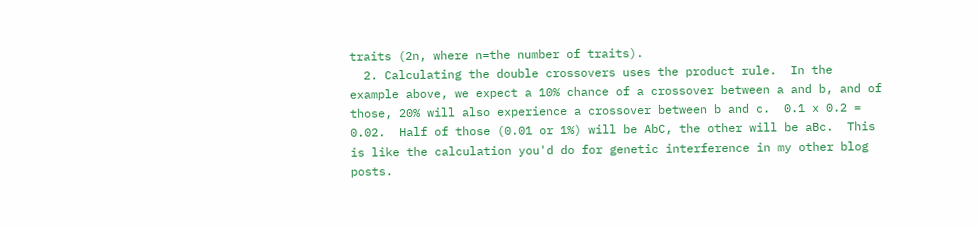traits (2n, where n=the number of traits).
  2. Calculating the double crossovers uses the product rule.  In the example above, we expect a 10% chance of a crossover between a and b, and of those, 20% will also experience a crossover between b and c.  0.1 x 0.2 = 0.02.  Half of those (0.01 or 1%) will be AbC, the other will be aBc.  This is like the calculation you'd do for genetic interference in my other blog posts.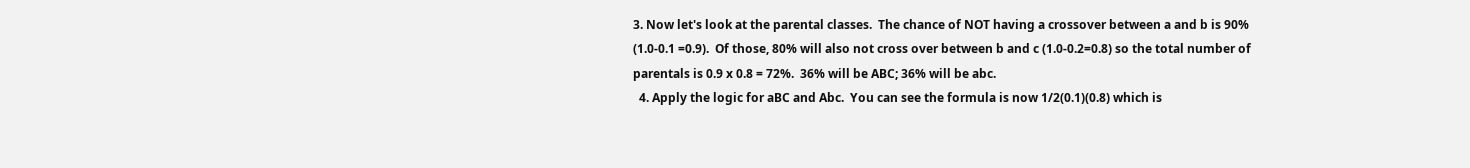3. Now let's look at the parental classes.  The chance of NOT having a crossover between a and b is 90%  (1.0-0.1 =0.9).  Of those, 80% will also not cross over between b and c (1.0-0.2=0.8) so the total number of parentals is 0.9 x 0.8 = 72%.  36% will be ABC; 36% will be abc.
  4. Apply the logic for aBC and Abc.  You can see the formula is now 1/2(0.1)(0.8) which is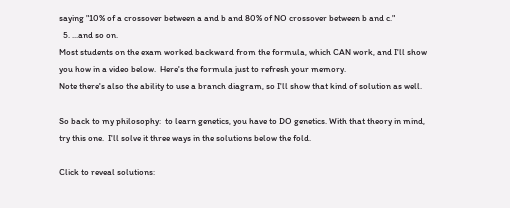saying "10% of a crossover between a and b and 80% of NO crossover between b and c."
  5. ...and so on.
Most students on the exam worked backward from the formula, which CAN work, and I'll show you how in a video below.  Here's the formula just to refresh your memory.
Note there's also the ability to use a branch diagram, so I'll show that kind of solution as well.

So back to my philosophy:  to learn genetics, you have to DO genetics. With that theory in mind, try this one.  I'll solve it three ways in the solutions below the fold.

Click to reveal solutions: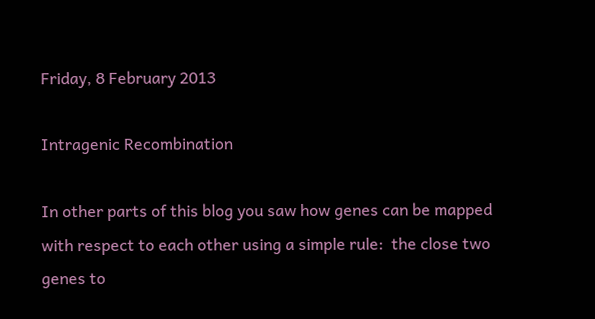Friday, 8 February 2013

Intragenic Recombination

In other parts of this blog you saw how genes can be mapped with respect to each other using a simple rule:  the close two genes to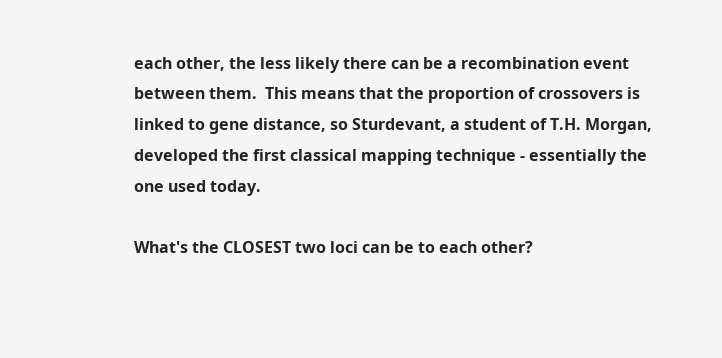each other, the less likely there can be a recombination event between them.  This means that the proportion of crossovers is linked to gene distance, so Sturdevant, a student of T.H. Morgan, developed the first classical mapping technique - essentially the one used today.

What's the CLOSEST two loci can be to each other?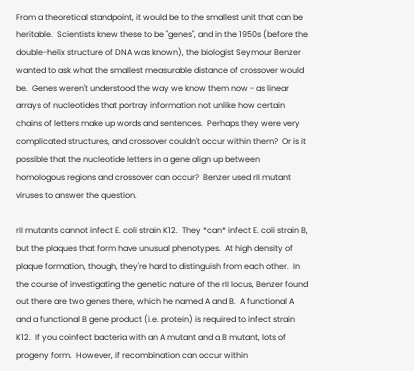From a theoretical standpoint, it would be to the smallest unit that can be heritable.  Scientists knew these to be "genes", and in the 1950s (before the double-helix structure of DNA was known), the biologist Seymour Benzer wanted to ask what the smallest measurable distance of crossover would be.  Genes weren't understood the way we know them now - as linear arrays of nucleotides that portray information not unlike how certain chains of letters make up words and sentences.  Perhaps they were very complicated structures, and crossover couldn't occur within them?  Or is it possible that the nucleotide letters in a gene align up between homologous regions and crossover can occur?  Benzer used rII mutant viruses to answer the question.

rII mutants cannot infect E. coli strain K12.  They *can* infect E. coli strain B, but the plaques that form have unusual phenotypes.  At high density of plaque formation, though, they're hard to distinguish from each other.  In the course of investigating the genetic nature of the rII locus, Benzer found out there are two genes there, which he named A and B.  A functional A and a functional B gene product (i.e. protein) is required to infect strain K12.  If you coinfect bacteria with an A mutant and a B mutant, lots of progeny form.  However, if recombination can occur within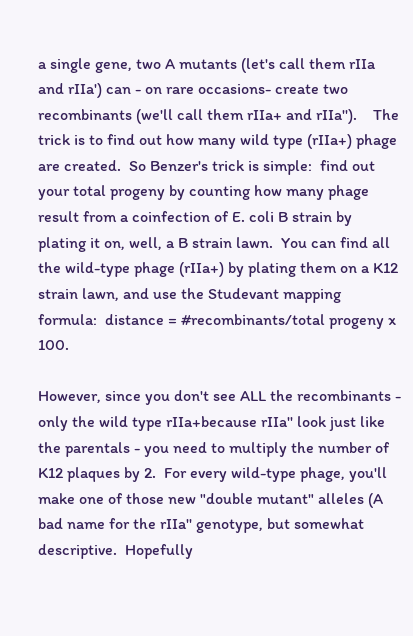a single gene, two A mutants (let's call them rIIa and rIIa') can - on rare occasions- create two recombinants (we'll call them rIIa+ and rIIa'').    The trick is to find out how many wild type (rIIa+) phage are created.  So Benzer's trick is simple:  find out your total progeny by counting how many phage result from a coinfection of E. coli B strain by plating it on, well, a B strain lawn.  You can find all the wild-type phage (rIIa+) by plating them on a K12 strain lawn, and use the Studevant mapping formula:  distance = #recombinants/total progeny x 100.

However, since you don't see ALL the recombinants - only the wild type rIIa+because rIIa'' look just like the parentals - you need to multiply the number of K12 plaques by 2.  For every wild-type phage, you'll make one of those new "double mutant" alleles (A bad name for the rIIa'' genotype, but somewhat descriptive.  Hopefully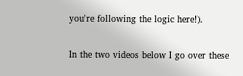you're following the logic here!).

In the two videos below I go over these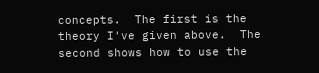concepts.  The first is the theory I've given above.  The second shows how to use the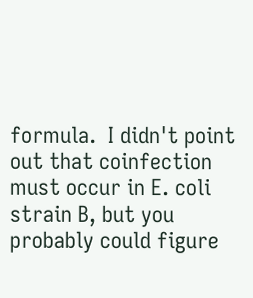formula.  I didn't point out that coinfection must occur in E. coli strain B, but you probably could figure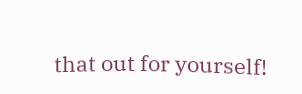that out for yourself!